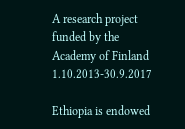A research project funded by the Academy of Finland 1.10.2013-30.9.2017

Ethiopia is endowed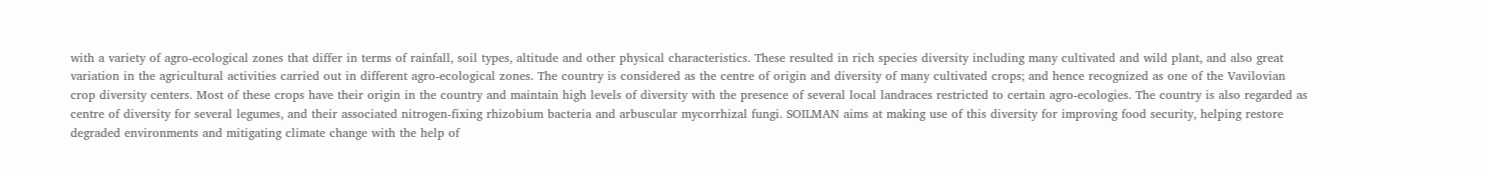with a variety of agro-ecological zones that differ in terms of rainfall, soil types, altitude and other physical characteristics. These resulted in rich species diversity including many cultivated and wild plant, and also great variation in the agricultural activities carried out in different agro-ecological zones. The country is considered as the centre of origin and diversity of many cultivated crops; and hence recognized as one of the Vavilovian crop diversity centers. Most of these crops have their origin in the country and maintain high levels of diversity with the presence of several local landraces restricted to certain agro-ecologies. The country is also regarded as centre of diversity for several legumes, and their associated nitrogen-fixing rhizobium bacteria and arbuscular mycorrhizal fungi. SOILMAN aims at making use of this diversity for improving food security, helping restore degraded environments and mitigating climate change with the help of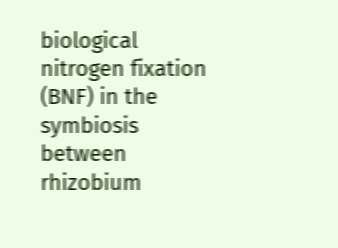biological nitrogen fixation (BNF) in the symbiosis between rhizobium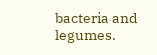bacteria and legumes.